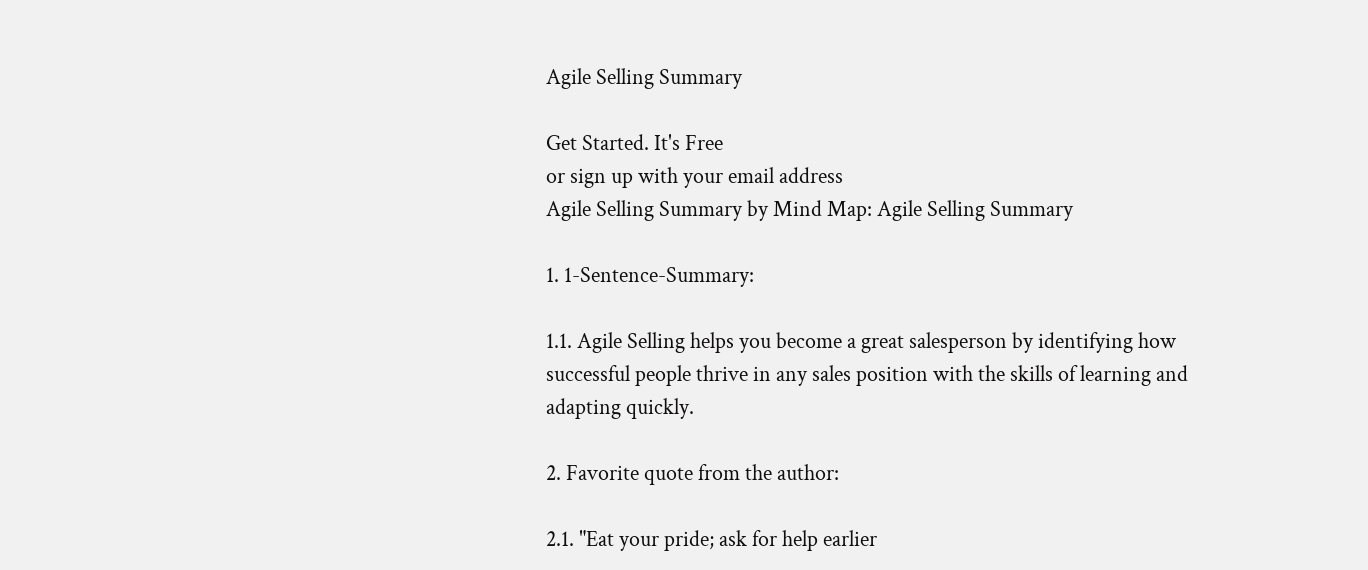Agile Selling Summary

Get Started. It's Free
or sign up with your email address
Agile Selling Summary by Mind Map: Agile Selling Summary

1. 1-Sentence-Summary:

1.1. Agile Selling helps you become a great salesperson by identifying how successful people thrive in any sales position with the skills of learning and adapting quickly.

2. Favorite quote from the author:

2.1. "Eat your pride; ask for help earlier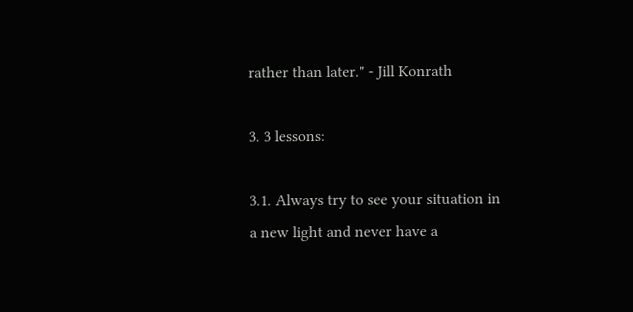rather than later." - Jill Konrath

3. 3 lessons:

3.1. Always try to see your situation in a new light and never have a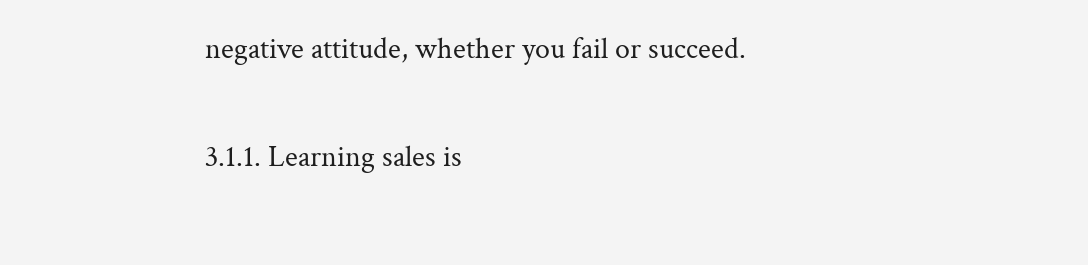negative attitude, whether you fail or succeed.

3.1.1. Learning sales is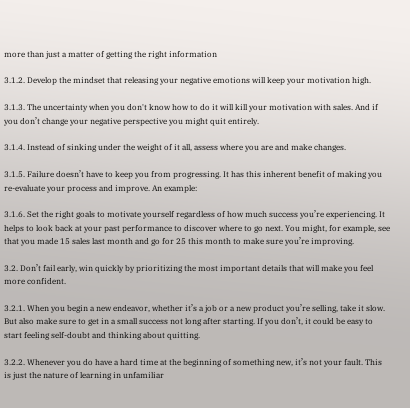more than just a matter of getting the right information

3.1.2. Develop the mindset that releasing your negative emotions will keep your motivation high.

3.1.3. The uncertainty when you don't know how to do it will kill your motivation with sales. And if you don’t change your negative perspective you might quit entirely.

3.1.4. Instead of sinking under the weight of it all, assess where you are and make changes.

3.1.5. Failure doesn’t have to keep you from progressing. It has this inherent benefit of making you re-evaluate your process and improve. An example:

3.1.6. Set the right goals to motivate yourself regardless of how much success you’re experiencing. It helps to look back at your past performance to discover where to go next. You might, for example, see that you made 15 sales last month and go for 25 this month to make sure you’re improving.

3.2. Don’t fail early, win quickly by prioritizing the most important details that will make you feel more confident.

3.2.1. When you begin a new endeavor, whether it’s a job or a new product you’re selling, take it slow. But also make sure to get in a small success not long after starting. If you don’t, it could be easy to start feeling self-doubt and thinking about quitting.

3.2.2. Whenever you do have a hard time at the beginning of something new, it’s not your fault. This is just the nature of learning in unfamiliar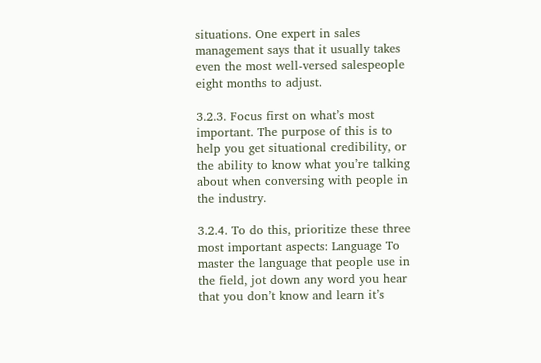situations. One expert in sales management says that it usually takes even the most well-versed salespeople eight months to adjust.

3.2.3. Focus first on what’s most important. The purpose of this is to help you get situational credibility, or the ability to know what you’re talking about when conversing with people in the industry.

3.2.4. To do this, prioritize these three most important aspects: Language To master the language that people use in the field, jot down any word you hear that you don’t know and learn it’s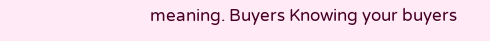meaning. Buyers Knowing your buyers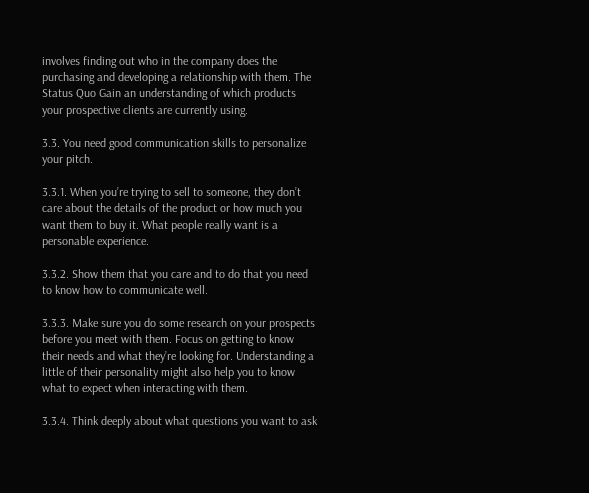involves finding out who in the company does the purchasing and developing a relationship with them. The Status Quo Gain an understanding of which products your prospective clients are currently using.

3.3. You need good communication skills to personalize your pitch.

3.3.1. When you’re trying to sell to someone, they don’t care about the details of the product or how much you want them to buy it. What people really want is a personable experience.

3.3.2. Show them that you care and to do that you need to know how to communicate well.

3.3.3. Make sure you do some research on your prospects before you meet with them. Focus on getting to know their needs and what they’re looking for. Understanding a little of their personality might also help you to know what to expect when interacting with them.

3.3.4. Think deeply about what questions you want to ask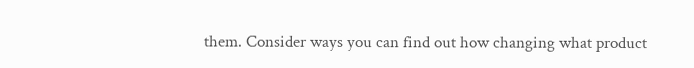them. Consider ways you can find out how changing what product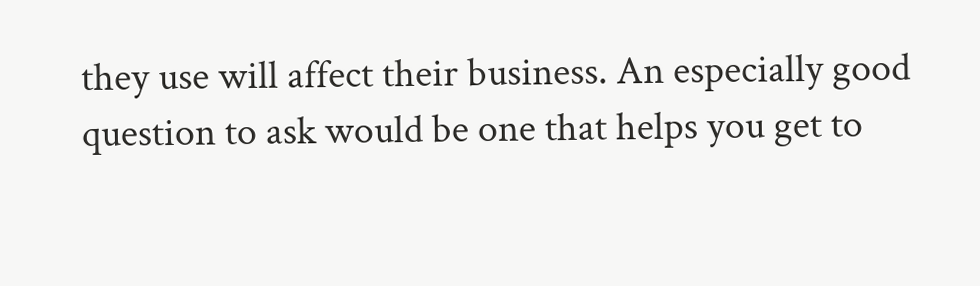they use will affect their business. An especially good question to ask would be one that helps you get to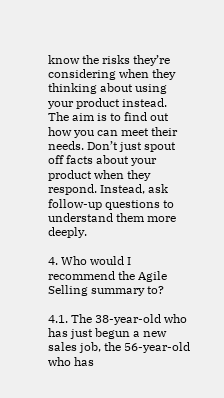know the risks they’re considering when they thinking about using your product instead. The aim is to find out how you can meet their needs. Don’t just spout off facts about your product when they respond. Instead, ask follow-up questions to understand them more deeply.

4. Who would I recommend the Agile Selling summary to?

4.1. The 38-year-old who has just begun a new sales job, the 56-year-old who has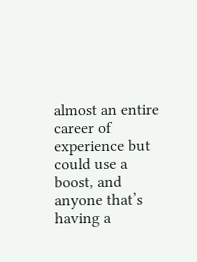almost an entire career of experience but could use a boost, and anyone that’s having a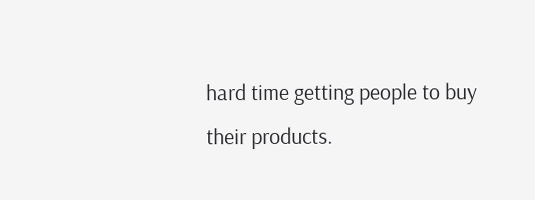hard time getting people to buy their products.